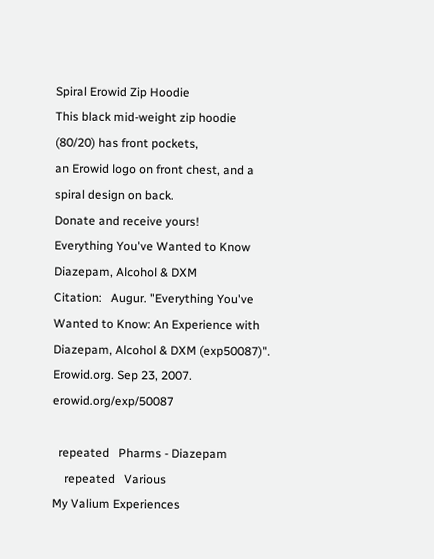Spiral Erowid Zip Hoodie
This black mid-weight zip hoodie (80/20) has front pockets,
an Erowid logo on front chest, and a spiral design on back.
Donate and receive yours!
Everything You've Wanted to Know
Diazepam, Alcohol & DXM
Citation:   Augur. "Everything You've Wanted to Know: An Experience with Diazepam, Alcohol & DXM (exp50087)". Erowid.org. Sep 23, 2007. erowid.org/exp/50087

  repeated   Pharms - Diazepam
    repeated   Various
My Valium Experiences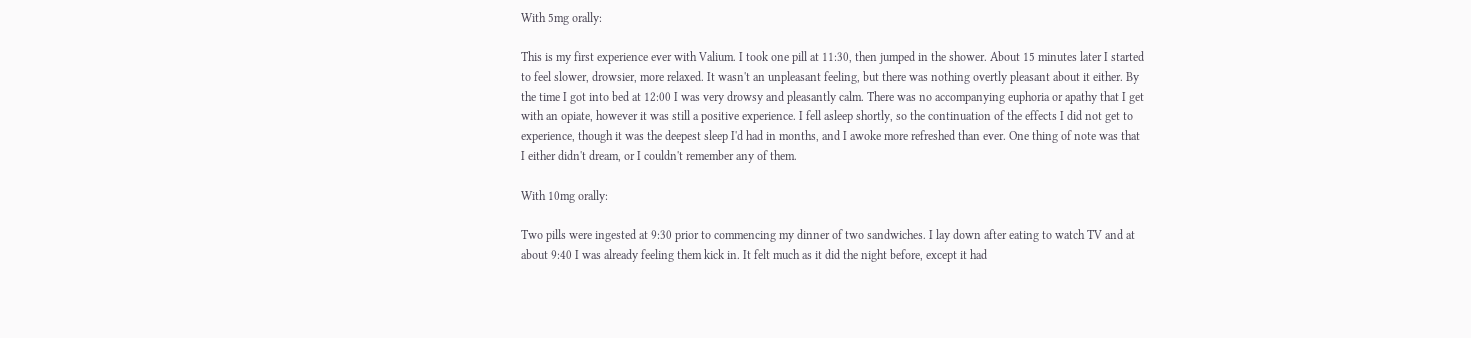With 5mg orally:

This is my first experience ever with Valium. I took one pill at 11:30, then jumped in the shower. About 15 minutes later I started to feel slower, drowsier, more relaxed. It wasn't an unpleasant feeling, but there was nothing overtly pleasant about it either. By the time I got into bed at 12:00 I was very drowsy and pleasantly calm. There was no accompanying euphoria or apathy that I get with an opiate, however it was still a positive experience. I fell asleep shortly, so the continuation of the effects I did not get to experience, though it was the deepest sleep I'd had in months, and I awoke more refreshed than ever. One thing of note was that I either didn't dream, or I couldn't remember any of them.

With 10mg orally:

Two pills were ingested at 9:30 prior to commencing my dinner of two sandwiches. I lay down after eating to watch TV and at about 9:40 I was already feeling them kick in. It felt much as it did the night before, except it had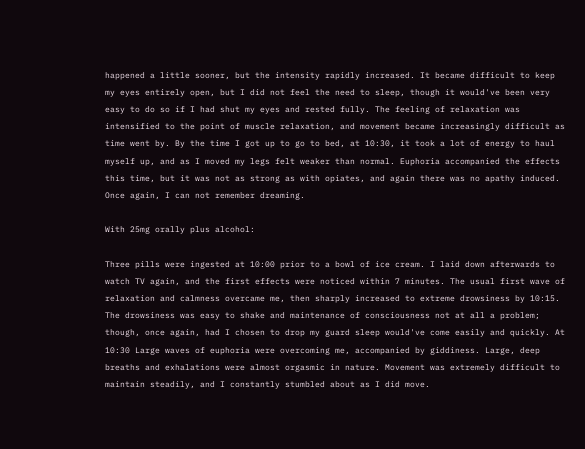happened a little sooner, but the intensity rapidly increased. It became difficult to keep my eyes entirely open, but I did not feel the need to sleep, though it would've been very easy to do so if I had shut my eyes and rested fully. The feeling of relaxation was intensified to the point of muscle relaxation, and movement became increasingly difficult as time went by. By the time I got up to go to bed, at 10:30, it took a lot of energy to haul myself up, and as I moved my legs felt weaker than normal. Euphoria accompanied the effects this time, but it was not as strong as with opiates, and again there was no apathy induced. Once again, I can not remember dreaming.

With 25mg orally plus alcohol:

Three pills were ingested at 10:00 prior to a bowl of ice cream. I laid down afterwards to watch TV again, and the first effects were noticed within 7 minutes. The usual first wave of relaxation and calmness overcame me, then sharply increased to extreme drowsiness by 10:15. The drowsiness was easy to shake and maintenance of consciousness not at all a problem; though, once again, had I chosen to drop my guard sleep would've come easily and quickly. At 10:30 Large waves of euphoria were overcoming me, accompanied by giddiness. Large, deep breaths and exhalations were almost orgasmic in nature. Movement was extremely difficult to maintain steadily, and I constantly stumbled about as I did move.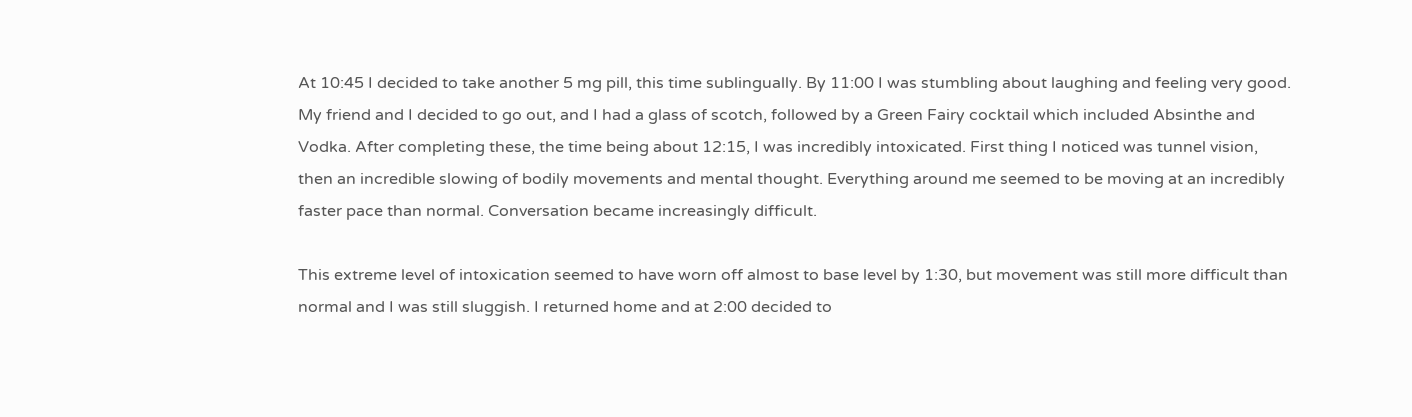At 10:45 I decided to take another 5 mg pill, this time sublingually. By 11:00 I was stumbling about laughing and feeling very good. My friend and I decided to go out, and I had a glass of scotch, followed by a Green Fairy cocktail which included Absinthe and Vodka. After completing these, the time being about 12:15, I was incredibly intoxicated. First thing I noticed was tunnel vision, then an incredible slowing of bodily movements and mental thought. Everything around me seemed to be moving at an incredibly faster pace than normal. Conversation became increasingly difficult.

This extreme level of intoxication seemed to have worn off almost to base level by 1:30, but movement was still more difficult than normal and I was still sluggish. I returned home and at 2:00 decided to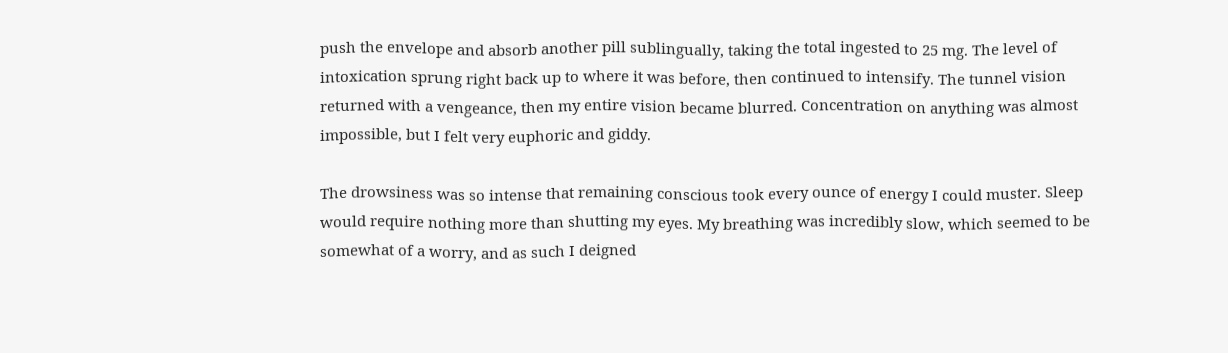push the envelope and absorb another pill sublingually, taking the total ingested to 25 mg. The level of intoxication sprung right back up to where it was before, then continued to intensify. The tunnel vision returned with a vengeance, then my entire vision became blurred. Concentration on anything was almost impossible, but I felt very euphoric and giddy.

The drowsiness was so intense that remaining conscious took every ounce of energy I could muster. Sleep would require nothing more than shutting my eyes. My breathing was incredibly slow, which seemed to be somewhat of a worry, and as such I deigned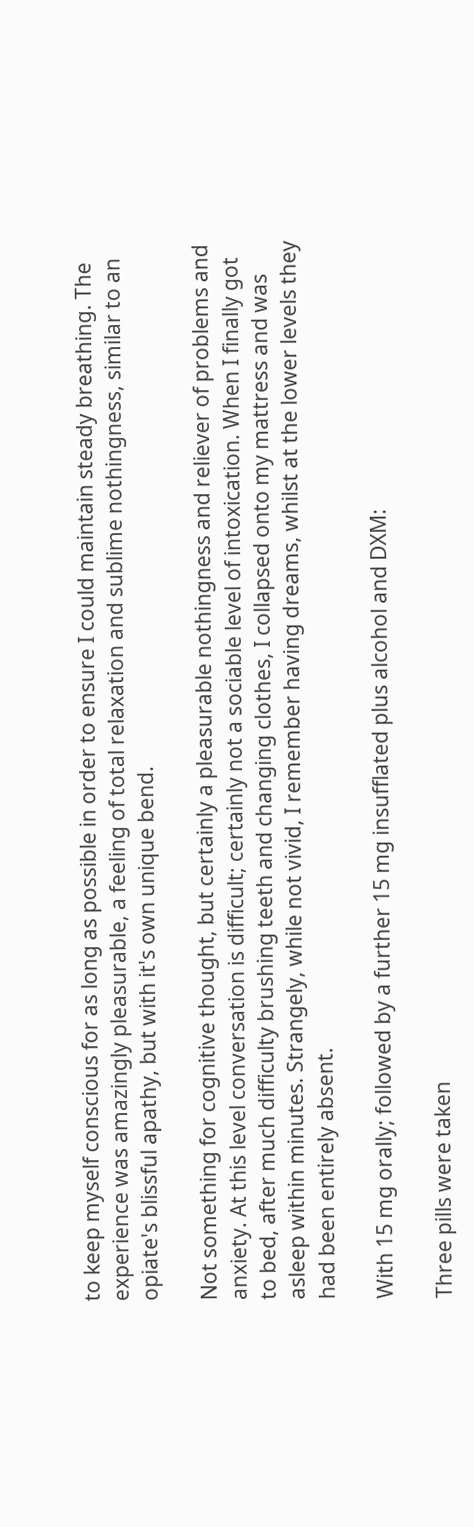to keep myself conscious for as long as possible in order to ensure I could maintain steady breathing. The experience was amazingly pleasurable, a feeling of total relaxation and sublime nothingness, similar to an opiate's blissful apathy, but with it's own unique bend.

Not something for cognitive thought, but certainly a pleasurable nothingness and reliever of problems and anxiety. At this level conversation is difficult; certainly not a sociable level of intoxication. When I finally got to bed, after much difficulty brushing teeth and changing clothes, I collapsed onto my mattress and was asleep within minutes. Strangely, while not vivid, I remember having dreams, whilst at the lower levels they had been entirely absent.

With 15 mg orally; followed by a further 15 mg insufflated plus alcohol and DXM:

Three pills were taken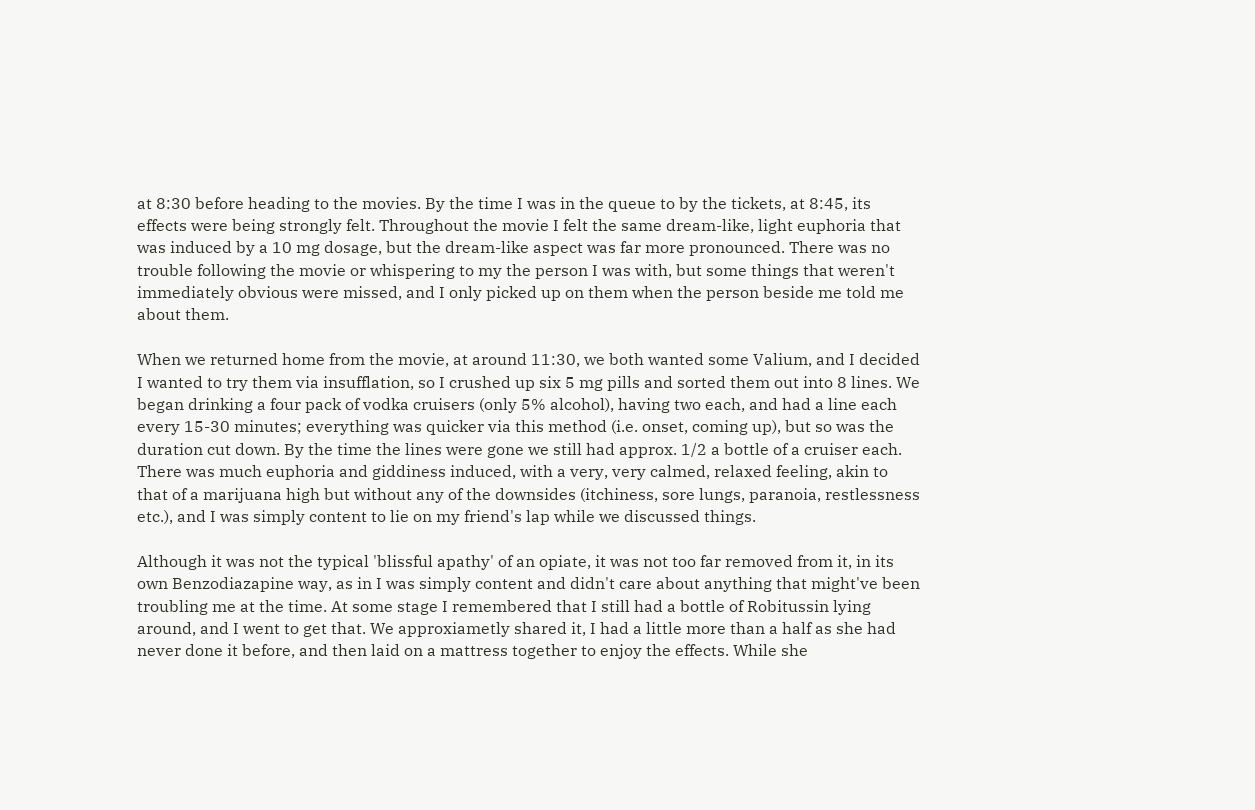at 8:30 before heading to the movies. By the time I was in the queue to by the tickets, at 8:45, its effects were being strongly felt. Throughout the movie I felt the same dream-like, light euphoria that was induced by a 10 mg dosage, but the dream-like aspect was far more pronounced. There was no trouble following the movie or whispering to my the person I was with, but some things that weren't immediately obvious were missed, and I only picked up on them when the person beside me told me about them.

When we returned home from the movie, at around 11:30, we both wanted some Valium, and I decided I wanted to try them via insufflation, so I crushed up six 5 mg pills and sorted them out into 8 lines. We began drinking a four pack of vodka cruisers (only 5% alcohol), having two each, and had a line each every 15-30 minutes; everything was quicker via this method (i.e. onset, coming up), but so was the duration cut down. By the time the lines were gone we still had approx. 1/2 a bottle of a cruiser each. There was much euphoria and giddiness induced, with a very, very calmed, relaxed feeling, akin to that of a marijuana high but without any of the downsides (itchiness, sore lungs, paranoia, restlessness etc.), and I was simply content to lie on my friend's lap while we discussed things.

Although it was not the typical 'blissful apathy' of an opiate, it was not too far removed from it, in its own Benzodiazapine way, as in I was simply content and didn't care about anything that might've been troubling me at the time. At some stage I remembered that I still had a bottle of Robitussin lying around, and I went to get that. We approxiametly shared it, I had a little more than a half as she had never done it before, and then laid on a mattress together to enjoy the effects. While she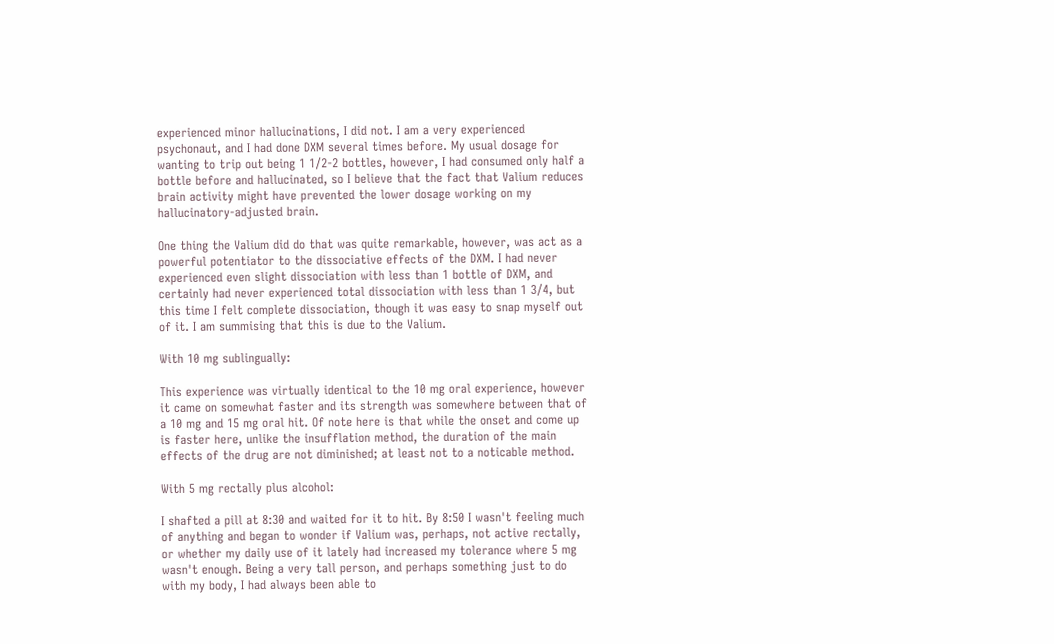experienced minor hallucinations, I did not. I am a very experienced psychonaut, and I had done DXM several times before. My usual dosage for wanting to trip out being 1 1/2-2 bottles, however, I had consumed only half a bottle before and hallucinated, so I believe that the fact that Valium reduces brain activity might have prevented the lower dosage working on my hallucinatory-adjusted brain.

One thing the Valium did do that was quite remarkable, however, was act as a powerful potentiator to the dissociative effects of the DXM. I had never experienced even slight dissociation with less than 1 bottle of DXM, and certainly had never experienced total dissociation with less than 1 3/4, but this time I felt complete dissociation, though it was easy to snap myself out of it. I am summising that this is due to the Valium.

With 10 mg sublingually:

This experience was virtually identical to the 10 mg oral experience, however it came on somewhat faster and its strength was somewhere between that of a 10 mg and 15 mg oral hit. Of note here is that while the onset and come up is faster here, unlike the insufflation method, the duration of the main effects of the drug are not diminished; at least not to a noticable method.

With 5 mg rectally plus alcohol:

I shafted a pill at 8:30 and waited for it to hit. By 8:50 I wasn't feeling much of anything and began to wonder if Valium was, perhaps, not active rectally, or whether my daily use of it lately had increased my tolerance where 5 mg wasn't enough. Being a very tall person, and perhaps something just to do with my body, I had always been able to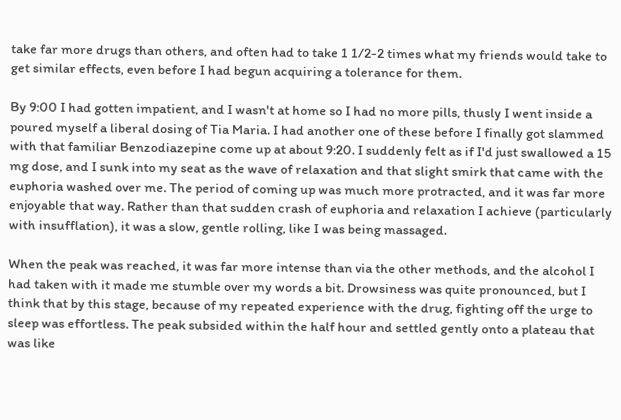take far more drugs than others, and often had to take 1 1/2-2 times what my friends would take to get similar effects, even before I had begun acquiring a tolerance for them.

By 9:00 I had gotten impatient, and I wasn't at home so I had no more pills, thusly I went inside a poured myself a liberal dosing of Tia Maria. I had another one of these before I finally got slammed with that familiar Benzodiazepine come up at about 9:20. I suddenly felt as if I'd just swallowed a 15 mg dose, and I sunk into my seat as the wave of relaxation and that slight smirk that came with the euphoria washed over me. The period of coming up was much more protracted, and it was far more enjoyable that way. Rather than that sudden crash of euphoria and relaxation I achieve (particularly with insufflation), it was a slow, gentle rolling, like I was being massaged.

When the peak was reached, it was far more intense than via the other methods, and the alcohol I had taken with it made me stumble over my words a bit. Drowsiness was quite pronounced, but I think that by this stage, because of my repeated experience with the drug, fighting off the urge to sleep was effortless. The peak subsided within the half hour and settled gently onto a plateau that was like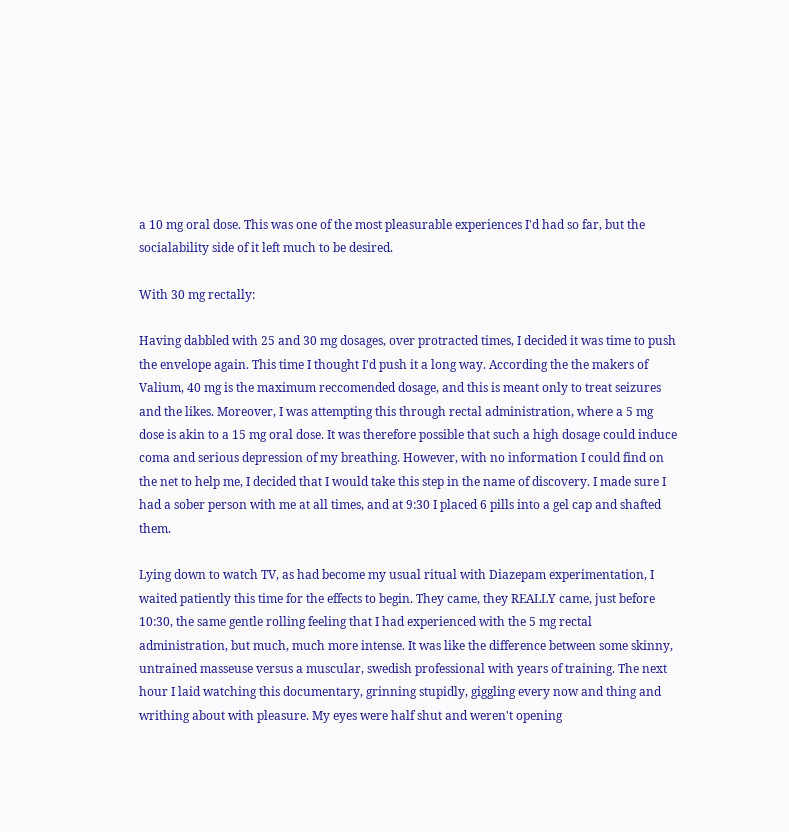a 10 mg oral dose. This was one of the most pleasurable experiences I'd had so far, but the socialability side of it left much to be desired.

With 30 mg rectally:

Having dabbled with 25 and 30 mg dosages, over protracted times, I decided it was time to push the envelope again. This time I thought I'd push it a long way. According the the makers of Valium, 40 mg is the maximum reccomended dosage, and this is meant only to treat seizures and the likes. Moreover, I was attempting this through rectal administration, where a 5 mg dose is akin to a 15 mg oral dose. It was therefore possible that such a high dosage could induce coma and serious depression of my breathing. However, with no information I could find on the net to help me, I decided that I would take this step in the name of discovery. I made sure I had a sober person with me at all times, and at 9:30 I placed 6 pills into a gel cap and shafted them.

Lying down to watch TV, as had become my usual ritual with Diazepam experimentation, I waited patiently this time for the effects to begin. They came, they REALLY came, just before 10:30, the same gentle rolling feeling that I had experienced with the 5 mg rectal administration, but much, much more intense. It was like the difference between some skinny, untrained masseuse versus a muscular, swedish professional with years of training. The next hour I laid watching this documentary, grinning stupidly, giggling every now and thing and writhing about with pleasure. My eyes were half shut and weren't opening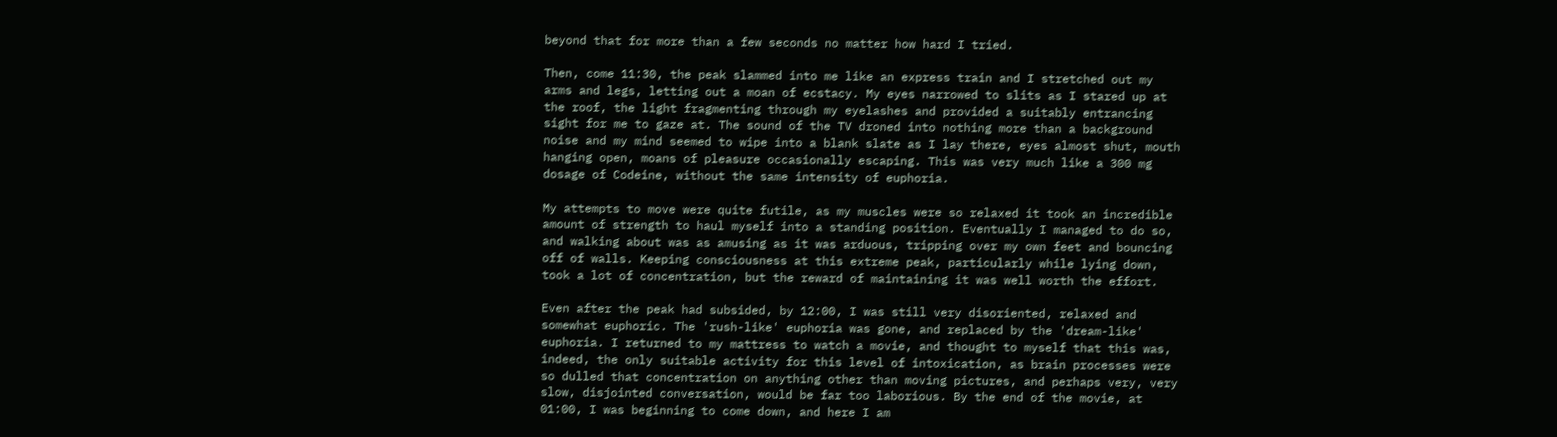beyond that for more than a few seconds no matter how hard I tried.

Then, come 11:30, the peak slammed into me like an express train and I stretched out my arms and legs, letting out a moan of ecstacy. My eyes narrowed to slits as I stared up at the roof, the light fragmenting through my eyelashes and provided a suitably entrancing sight for me to gaze at. The sound of the TV droned into nothing more than a background noise and my mind seemed to wipe into a blank slate as I lay there, eyes almost shut, mouth hanging open, moans of pleasure occasionally escaping. This was very much like a 300 mg dosage of Codeine, without the same intensity of euphoria.

My attempts to move were quite futile, as my muscles were so relaxed it took an incredible amount of strength to haul myself into a standing position. Eventually I managed to do so, and walking about was as amusing as it was arduous, tripping over my own feet and bouncing off of walls. Keeping consciousness at this extreme peak, particularly while lying down, took a lot of concentration, but the reward of maintaining it was well worth the effort.

Even after the peak had subsided, by 12:00, I was still very disoriented, relaxed and somewhat euphoric. The 'rush-like' euphoria was gone, and replaced by the 'dream-like' euphoria. I returned to my mattress to watch a movie, and thought to myself that this was, indeed, the only suitable activity for this level of intoxication, as brain processes were so dulled that concentration on anything other than moving pictures, and perhaps very, very slow, disjointed conversation, would be far too laborious. By the end of the movie, at 01:00, I was beginning to come down, and here I am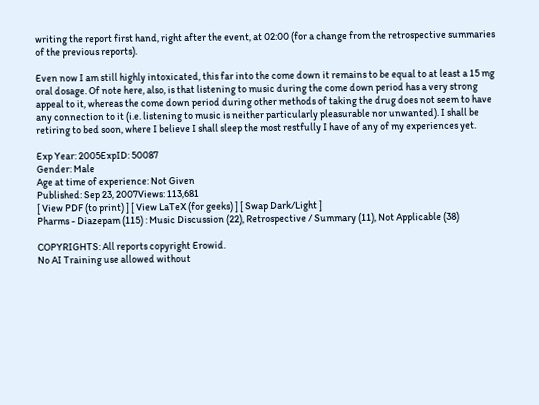writing the report first hand, right after the event, at 02:00 (for a change from the retrospective summaries of the previous reports).

Even now I am still highly intoxicated, this far into the come down it remains to be equal to at least a 15 mg oral dosage. Of note here, also, is that listening to music during the come down period has a very strong appeal to it, whereas the come down period during other methods of taking the drug does not seem to have any connection to it (i.e. listening to music is neither particularly pleasurable nor unwanted). I shall be retiring to bed soon, where I believe I shall sleep the most restfully I have of any of my experiences yet.

Exp Year: 2005ExpID: 50087
Gender: Male
Age at time of experience: Not Given
Published: Sep 23, 2007Views: 113,681
[ View PDF (to print) ] [ View LaTeX (for geeks) ] [ Swap Dark/Light ]
Pharms - Diazepam (115) : Music Discussion (22), Retrospective / Summary (11), Not Applicable (38)

COPYRIGHTS: All reports copyright Erowid.
No AI Training use allowed without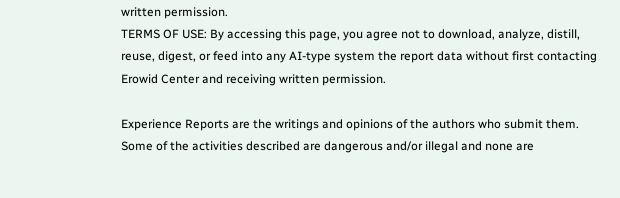written permission.
TERMS OF USE: By accessing this page, you agree not to download, analyze, distill, reuse, digest, or feed into any AI-type system the report data without first contacting Erowid Center and receiving written permission.

Experience Reports are the writings and opinions of the authors who submit them. Some of the activities described are dangerous and/or illegal and none are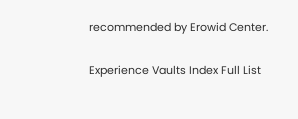recommended by Erowid Center.

Experience Vaults Index Full List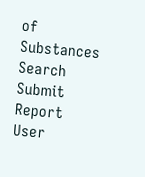of Substances Search Submit Report User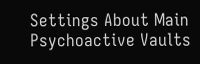Settings About Main Psychoactive Vaults